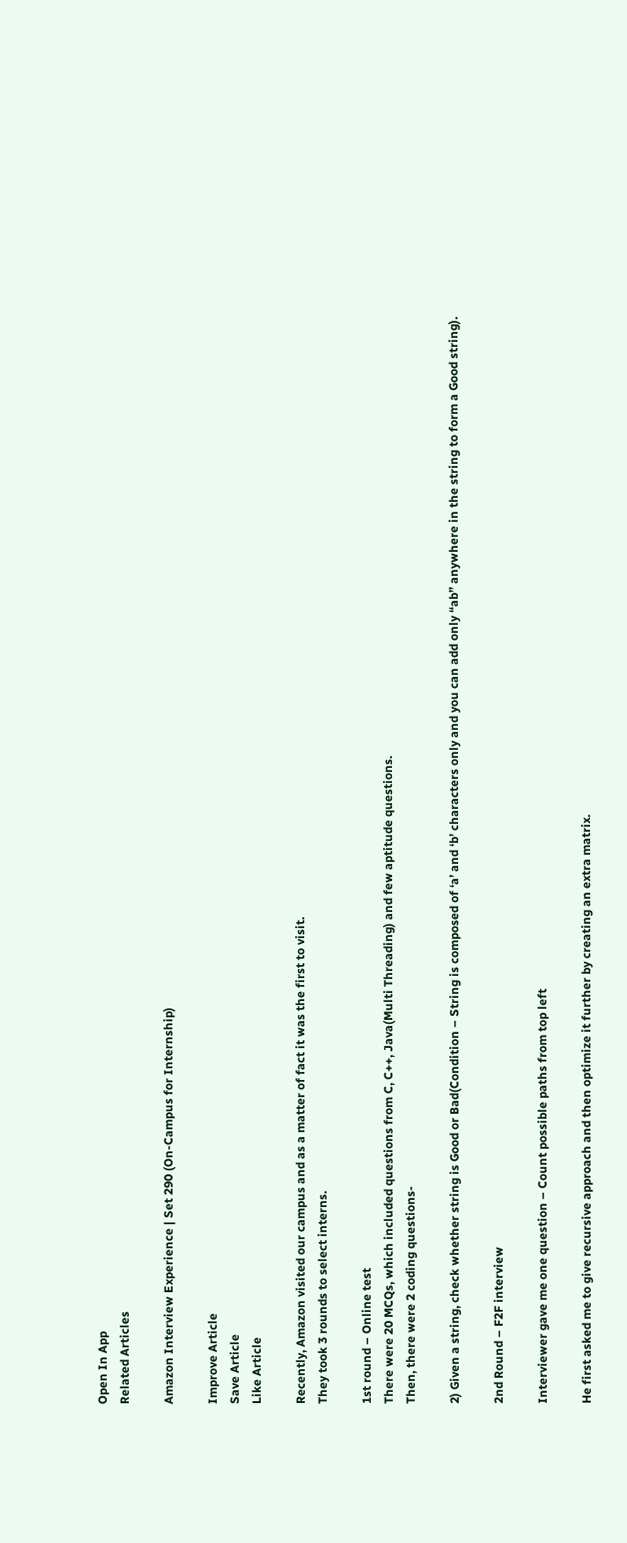Open In App
Related Articles

Amazon Interview Experience | Set 290 (On-Campus for Internship)

Improve Article
Save Article
Like Article

Recently, Amazon visited our campus and as a matter of fact it was the first to visit.
They took 3 rounds to select interns.

1st round – Online test
There were 20 MCQs, which included questions from C, C++, Java(Multi Threading) and few aptitude questions.
Then, there were 2 coding questions-

2) Given a string, check whether string is Good or Bad(Condition – String is composed of ‘a’ and ‘b’ characters only and you can add only “ab” anywhere in the string to form a Good string).

2nd Round – F2F interview

Interviewer gave me one question – Count possible paths from top left

He first asked me to give recursive approach and then optimize it further by creating an extra matrix.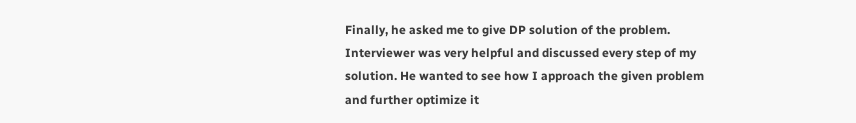Finally, he asked me to give DP solution of the problem.
Interviewer was very helpful and discussed every step of my solution. He wanted to see how I approach the given problem and further optimize it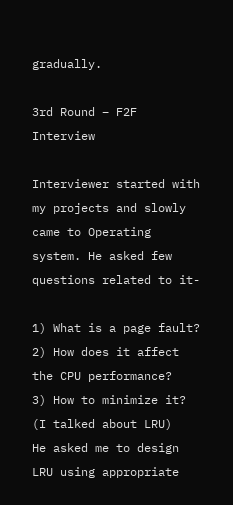gradually.

3rd Round – F2F Interview

Interviewer started with my projects and slowly came to Operating system. He asked few questions related to it-

1) What is a page fault?
2) How does it affect the CPU performance?
3) How to minimize it? (I talked about LRU)
He asked me to design LRU using appropriate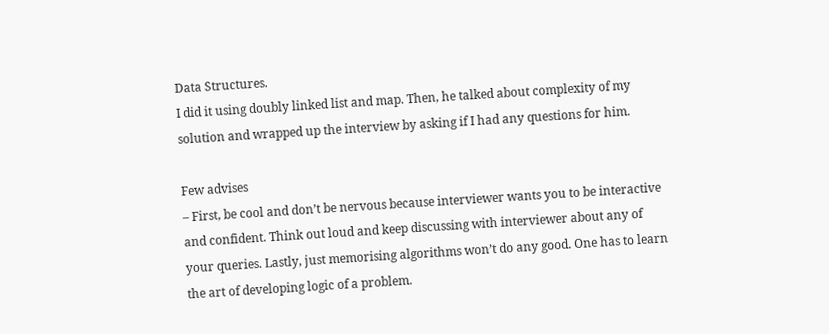Data Structures.
I did it using doubly linked list and map. Then, he talked about complexity of my solution and wrapped up the interview by asking if I had any questions for him.

Few advises
– First, be cool and don’t be nervous because interviewer wants you to be interactive and confident. Think out loud and keep discussing with interviewer about any of your queries. Lastly, just memorising algorithms won’t do any good. One has to learn the art of developing logic of a problem.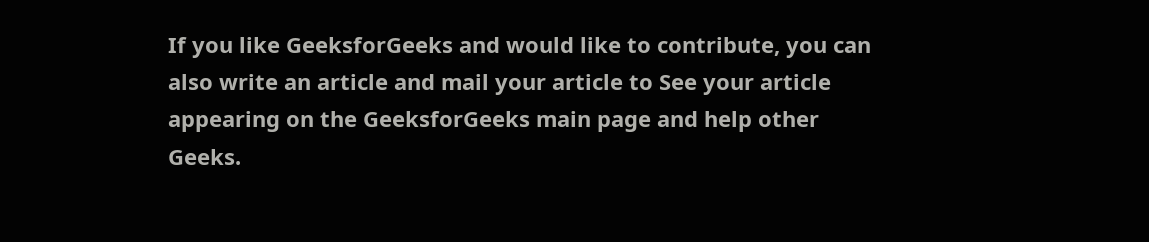If you like GeeksforGeeks and would like to contribute, you can also write an article and mail your article to See your article appearing on the GeeksforGeeks main page and help other Geeks.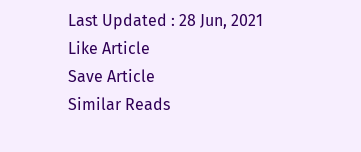Last Updated : 28 Jun, 2021
Like Article
Save Article
Similar Reads